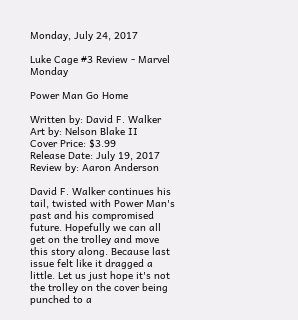Monday, July 24, 2017

Luke Cage #3 Review - Marvel Monday

Power Man Go Home

Written by: David F. Walker
Art by: Nelson Blake II
Cover Price: $3.99
Release Date: July 19, 2017
Review by: Aaron Anderson

David F. Walker continues his tail, twisted with Power Man's past and his compromised future. Hopefully we can all get on the trolley and move this story along. Because last issue felt like it dragged a little. Let us just hope it's not the trolley on the cover being punched to a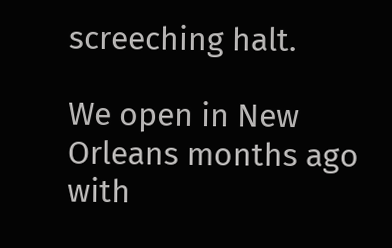screeching halt.

We open in New Orleans months ago with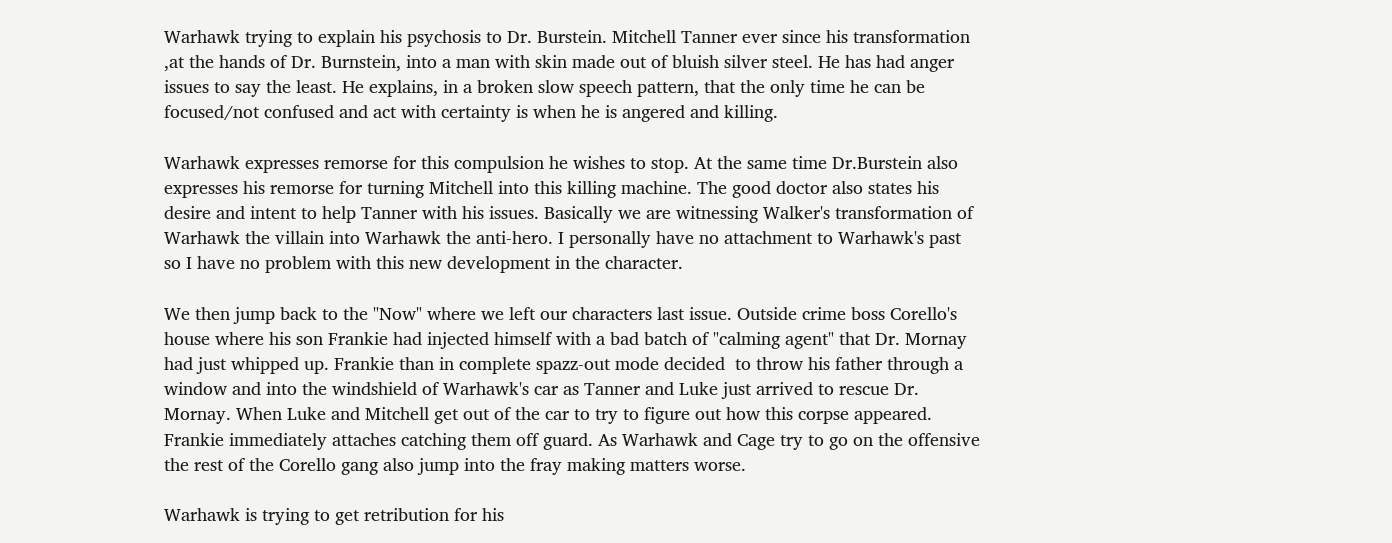Warhawk trying to explain his psychosis to Dr. Burstein. Mitchell Tanner ever since his transformation ,at the hands of Dr. Burnstein, into a man with skin made out of bluish silver steel. He has had anger issues to say the least. He explains, in a broken slow speech pattern, that the only time he can be focused/not confused and act with certainty is when he is angered and killing.

Warhawk expresses remorse for this compulsion he wishes to stop. At the same time Dr.Burstein also expresses his remorse for turning Mitchell into this killing machine. The good doctor also states his desire and intent to help Tanner with his issues. Basically we are witnessing Walker's transformation of Warhawk the villain into Warhawk the anti-hero. I personally have no attachment to Warhawk's past so I have no problem with this new development in the character.

We then jump back to the "Now" where we left our characters last issue. Outside crime boss Corello's house where his son Frankie had injected himself with a bad batch of "calming agent" that Dr. Mornay had just whipped up. Frankie than in complete spazz-out mode decided  to throw his father through a window and into the windshield of Warhawk's car as Tanner and Luke just arrived to rescue Dr. Mornay. When Luke and Mitchell get out of the car to try to figure out how this corpse appeared. Frankie immediately attaches catching them off guard. As Warhawk and Cage try to go on the offensive the rest of the Corello gang also jump into the fray making matters worse.

Warhawk is trying to get retribution for his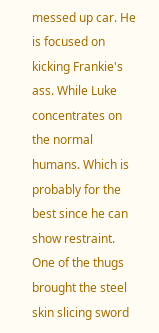messed up car. He is focused on kicking Frankie's ass. While Luke concentrates on the normal humans. Which is probably for the best since he can show restraint. One of the thugs brought the steel skin slicing sword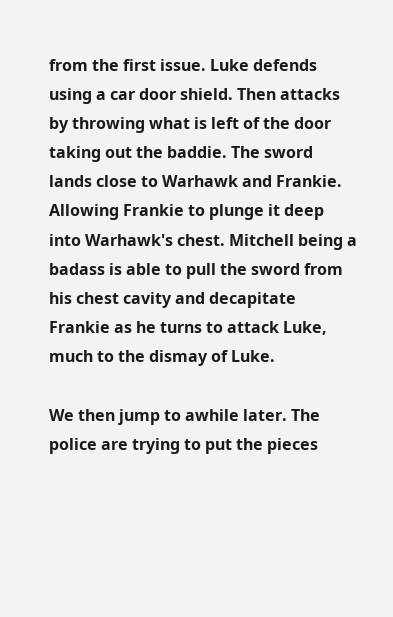from the first issue. Luke defends using a car door shield. Then attacks by throwing what is left of the door taking out the baddie. The sword lands close to Warhawk and Frankie. Allowing Frankie to plunge it deep into Warhawk's chest. Mitchell being a badass is able to pull the sword from his chest cavity and decapitate Frankie as he turns to attack Luke, much to the dismay of Luke.

We then jump to awhile later. The police are trying to put the pieces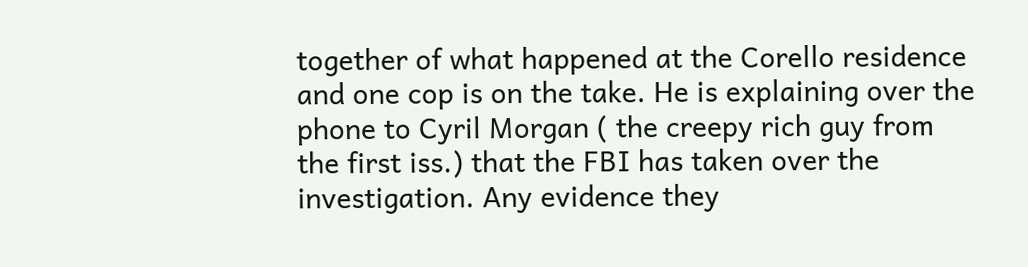together of what happened at the Corello residence and one cop is on the take. He is explaining over the phone to Cyril Morgan ( the creepy rich guy from the first iss.) that the FBI has taken over the investigation. Any evidence they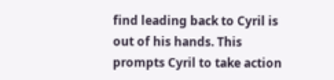find leading back to Cyril is out of his hands. This prompts Cyril to take action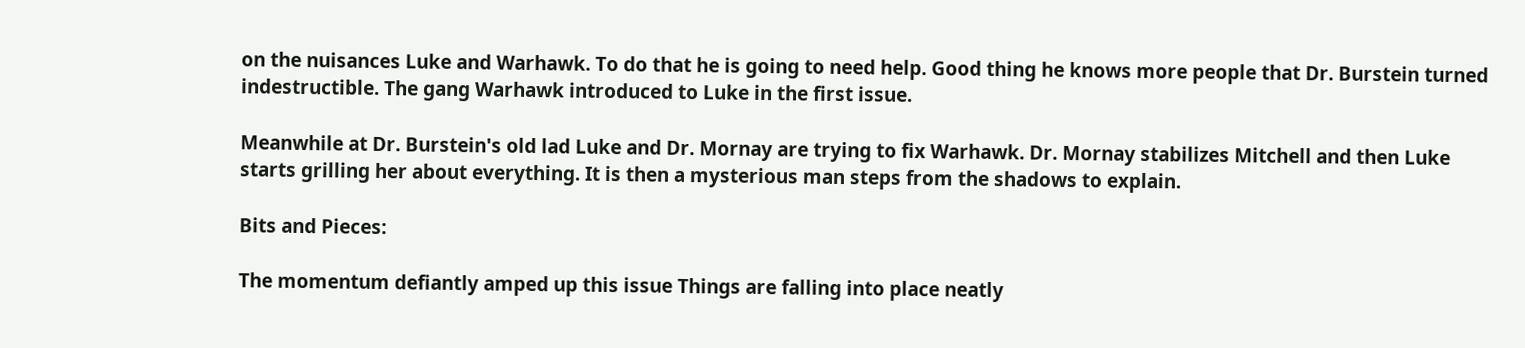on the nuisances Luke and Warhawk. To do that he is going to need help. Good thing he knows more people that Dr. Burstein turned indestructible. The gang Warhawk introduced to Luke in the first issue.

Meanwhile at Dr. Burstein's old lad Luke and Dr. Mornay are trying to fix Warhawk. Dr. Mornay stabilizes Mitchell and then Luke starts grilling her about everything. It is then a mysterious man steps from the shadows to explain.

Bits and Pieces:

The momentum defiantly amped up this issue Things are falling into place neatly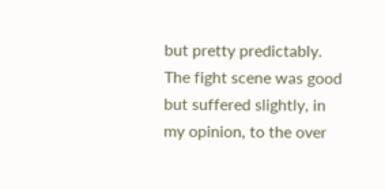but pretty predictably. The fight scene was good but suffered slightly, in my opinion, to the over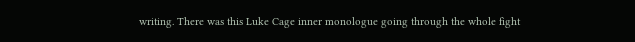writing. There was this Luke Cage inner monologue going through the whole fight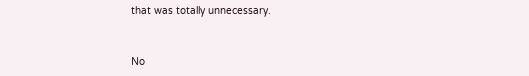that was totally unnecessary.


No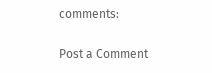comments:

Post a Comment